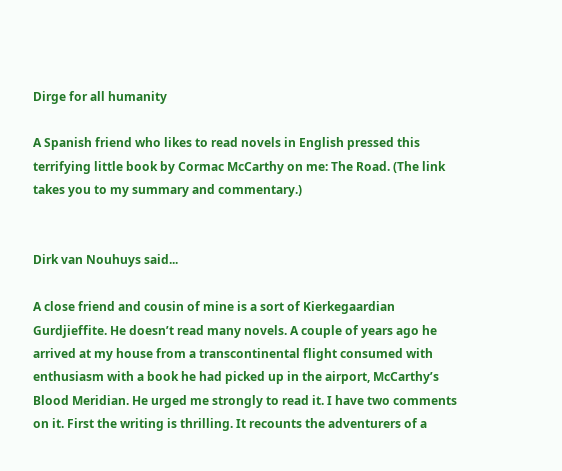Dirge for all humanity

A Spanish friend who likes to read novels in English pressed this terrifying little book by Cormac McCarthy on me: The Road. (The link takes you to my summary and commentary.)


Dirk van Nouhuys said...

A close friend and cousin of mine is a sort of Kierkegaardian Gurdjieffite. He doesn’t read many novels. A couple of years ago he arrived at my house from a transcontinental flight consumed with enthusiasm with a book he had picked up in the airport, McCarthy’s Blood Meridian. He urged me strongly to read it. I have two comments on it. First the writing is thrilling. It recounts the adventurers of a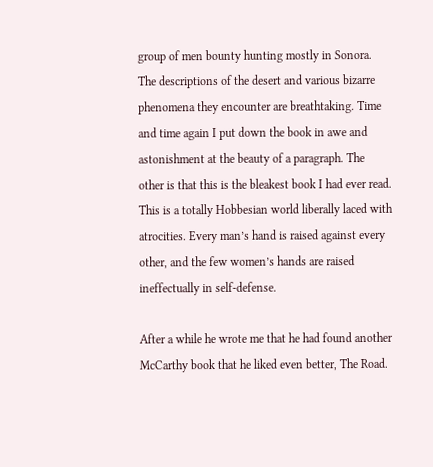group of men bounty hunting mostly in Sonora. The descriptions of the desert and various bizarre phenomena they encounter are breathtaking. Time and time again I put down the book in awe and astonishment at the beauty of a paragraph. The other is that this is the bleakest book I had ever read. This is a totally Hobbesian world liberally laced with atrocities. Every man’s hand is raised against every other, and the few women’s hands are raised ineffectually in self-defense.

After a while he wrote me that he had found another McCarthy book that he liked even better, The Road.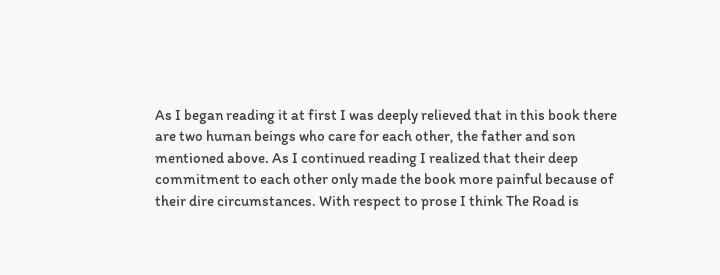As I began reading it at first I was deeply relieved that in this book there are two human beings who care for each other, the father and son mentioned above. As I continued reading I realized that their deep commitment to each other only made the book more painful because of their dire circumstances. With respect to prose I think The Road is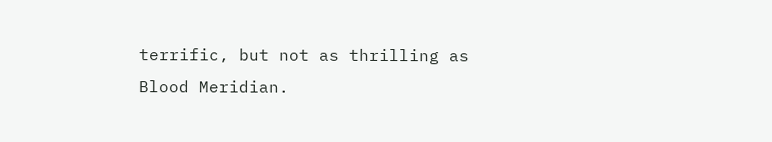terrific, but not as thrilling as Blood Meridian.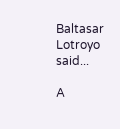Baltasar Lotroyo said...

A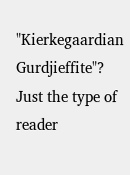"Kierkegaardian Gurdjieffite"? Just the type of reader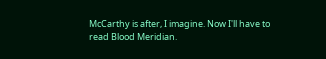McCarthy is after, I imagine. Now I'll have to read Blood Meridian.